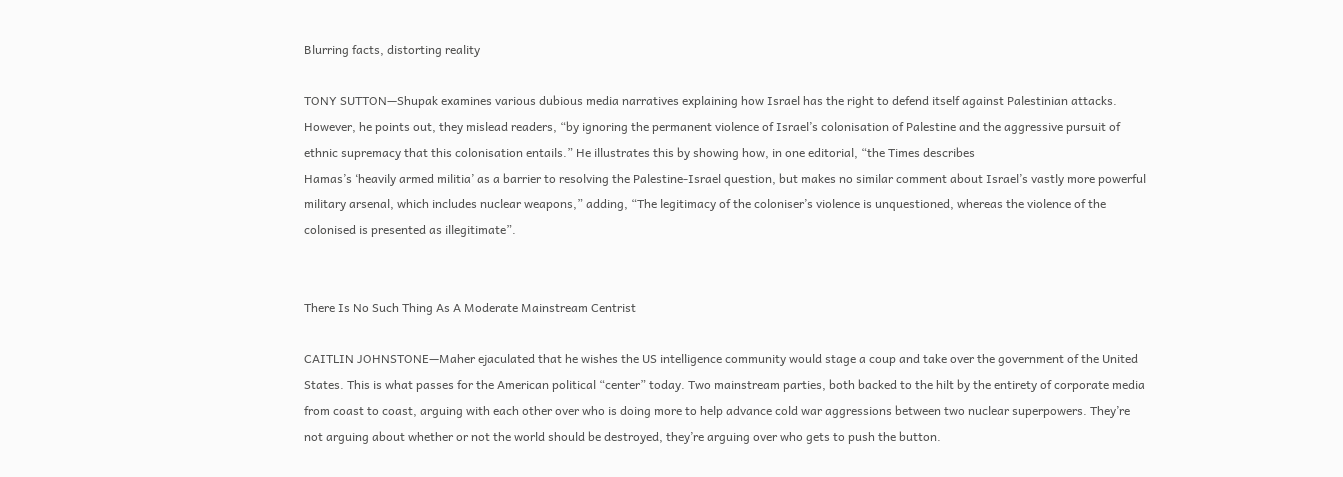Blurring facts, distorting reality

TONY SUTTON—Shupak examines various dubious media narratives explaining how Israel has the right to defend itself against Palestinian attacks. However, he points out, they mislead readers, “by ignoring the permanent violence of Israel’s colonisation of Palestine and the aggressive pursuit of ethnic supremacy that this colonisation entails.” He illustrates this by showing how, in one editorial, “the Times describes
Hamas’s ‘heavily armed militia’ as a barrier to resolving the Palestine-Israel question, but makes no similar comment about Israel’s vastly more powerful military arsenal, which includes nuclear weapons,” adding, “The legitimacy of the coloniser’s violence is unquestioned, whereas the violence of the colonised is presented as illegitimate”.


There Is No Such Thing As A Moderate Mainstream Centrist

CAITLIN JOHNSTONE—Maher ejaculated that he wishes the US intelligence community would stage a coup and take over the government of the United States. This is what passes for the American political “center” today. Two mainstream parties, both backed to the hilt by the entirety of corporate media from coast to coast, arguing with each other over who is doing more to help advance cold war aggressions between two nuclear superpowers. They’re not arguing about whether or not the world should be destroyed, they’re arguing over who gets to push the button.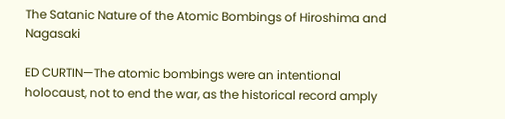The Satanic Nature of the Atomic Bombings of Hiroshima and Nagasaki

ED CURTIN—The atomic bombings were an intentional holocaust, not to end the war, as the historical record amply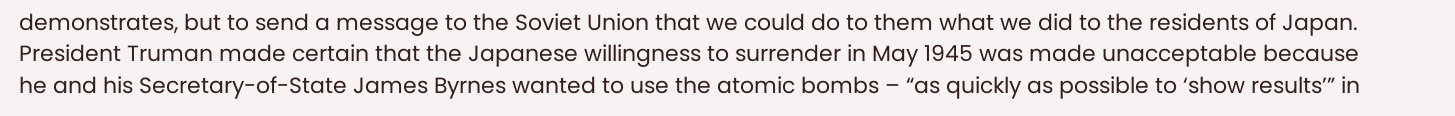demonstrates, but to send a message to the Soviet Union that we could do to them what we did to the residents of Japan. President Truman made certain that the Japanese willingness to surrender in May 1945 was made unacceptable because he and his Secretary-of-State James Byrnes wanted to use the atomic bombs – “as quickly as possible to ‘show results’” in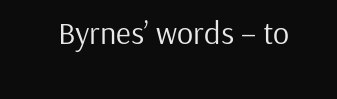Byrnes’ words – to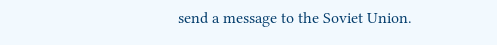send a message to the Soviet Union.